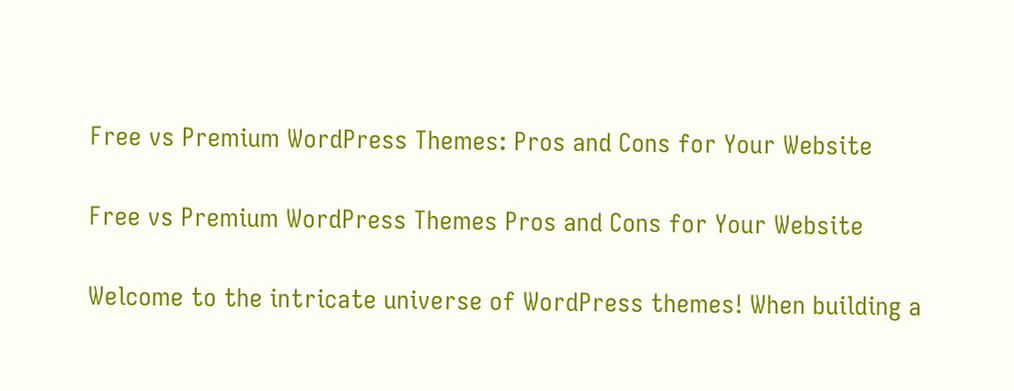Free vs Premium WordPress Themes: Pros and Cons for Your Website

Free vs Premium WordPress Themes Pros and Cons for Your Website

Welcome to the intricate universe of WordPress themes! When building a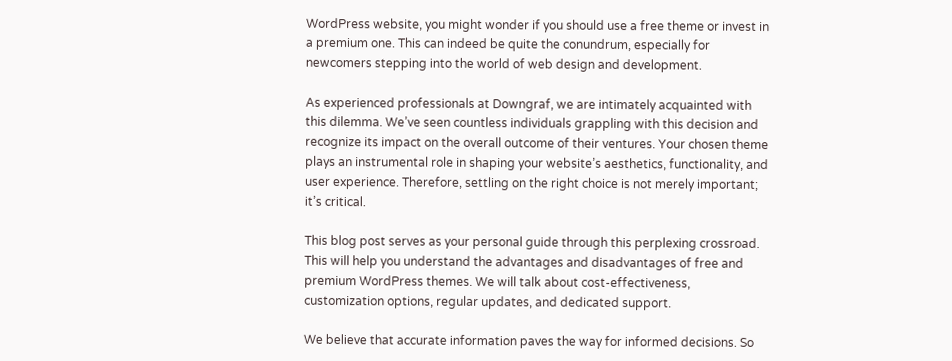WordPress website, you might wonder if you should use a free theme or invest in a premium one. This can indeed be quite the conundrum, especially for newcomers stepping into the world of web design and development.

As experienced professionals at Downgraf, we are intimately acquainted with this dilemma. We’ve seen countless individuals grappling with this decision and recognize its impact on the overall outcome of their ventures. Your chosen theme plays an instrumental role in shaping your website’s aesthetics, functionality, and user experience. Therefore, settling on the right choice is not merely important; it’s critical.

This blog post serves as your personal guide through this perplexing crossroad. This will help you understand the advantages and disadvantages of free and premium WordPress themes. We will talk about cost-effectiveness, customization options, regular updates, and dedicated support.

We believe that accurate information paves the way for informed decisions. So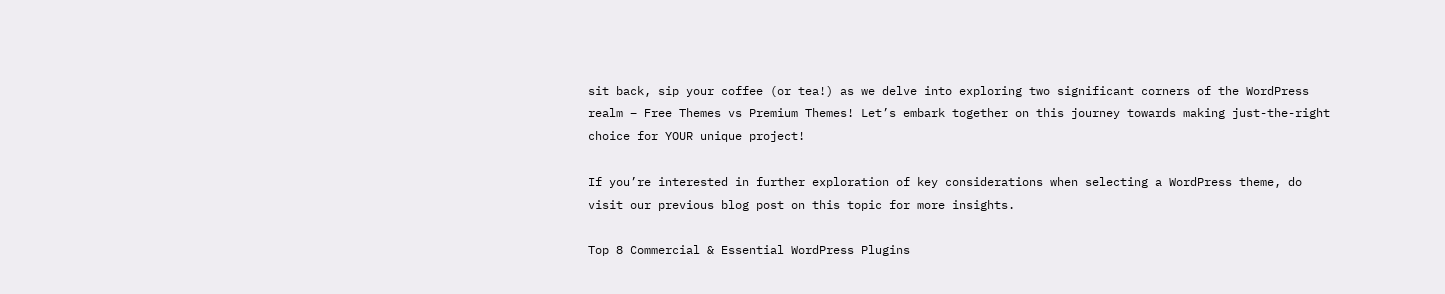sit back, sip your coffee (or tea!) as we delve into exploring two significant corners of the WordPress realm – Free Themes vs Premium Themes! Let’s embark together on this journey towards making just-the-right choice for YOUR unique project!

If you’re interested in further exploration of key considerations when selecting a WordPress theme, do visit our previous blog post on this topic for more insights.

Top 8 Commercial & Essential WordPress Plugins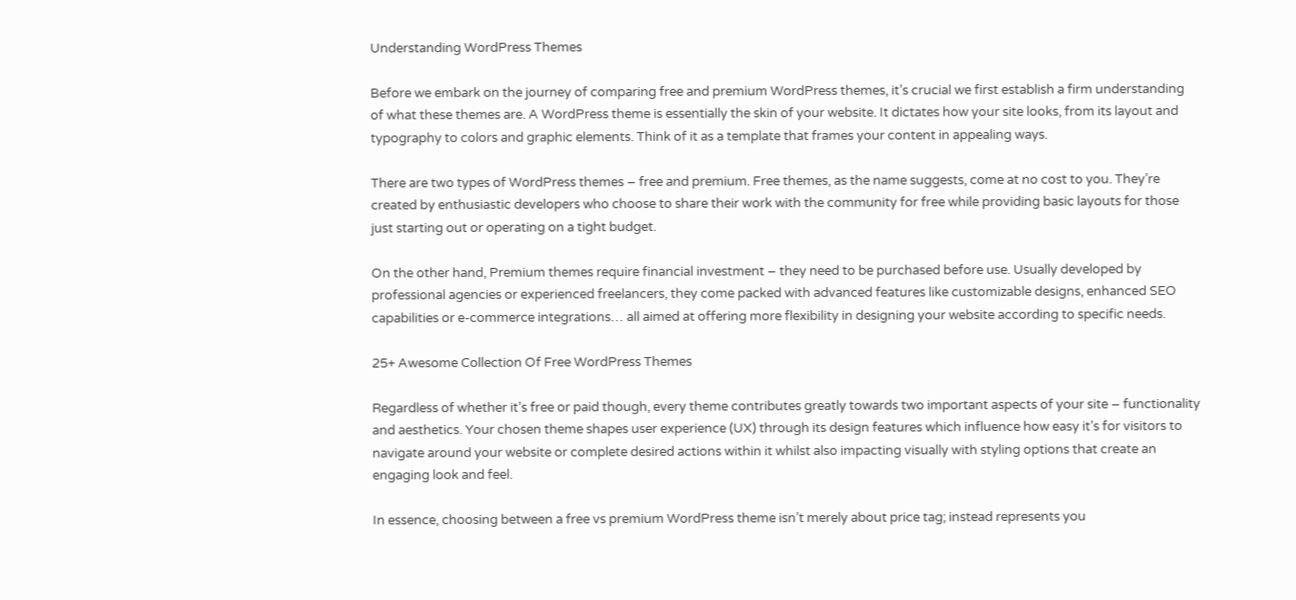Understanding WordPress Themes

Before we embark on the journey of comparing free and premium WordPress themes, it’s crucial we first establish a firm understanding of what these themes are. A WordPress theme is essentially the skin of your website. It dictates how your site looks, from its layout and typography to colors and graphic elements. Think of it as a template that frames your content in appealing ways.

There are two types of WordPress themes – free and premium. Free themes, as the name suggests, come at no cost to you. They’re created by enthusiastic developers who choose to share their work with the community for free while providing basic layouts for those just starting out or operating on a tight budget.

On the other hand, Premium themes require financial investment – they need to be purchased before use. Usually developed by professional agencies or experienced freelancers, they come packed with advanced features like customizable designs, enhanced SEO capabilities or e-commerce integrations… all aimed at offering more flexibility in designing your website according to specific needs.

25+ Awesome Collection Of Free WordPress Themes

Regardless of whether it’s free or paid though, every theme contributes greatly towards two important aspects of your site – functionality and aesthetics. Your chosen theme shapes user experience (UX) through its design features which influence how easy it’s for visitors to navigate around your website or complete desired actions within it whilst also impacting visually with styling options that create an engaging look and feel.

In essence, choosing between a free vs premium WordPress theme isn’t merely about price tag; instead represents you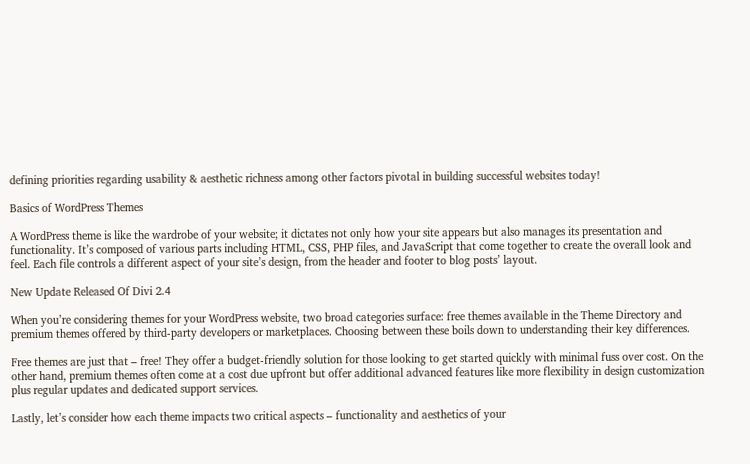defining priorities regarding usability & aesthetic richness among other factors pivotal in building successful websites today!

Basics of WordPress Themes

A WordPress theme is like the wardrobe of your website; it dictates not only how your site appears but also manages its presentation and functionality. It’s composed of various parts including HTML, CSS, PHP files, and JavaScript that come together to create the overall look and feel. Each file controls a different aspect of your site’s design, from the header and footer to blog posts’ layout.

New Update Released Of Divi 2.4

When you’re considering themes for your WordPress website, two broad categories surface: free themes available in the Theme Directory and premium themes offered by third-party developers or marketplaces. Choosing between these boils down to understanding their key differences.

Free themes are just that – free! They offer a budget-friendly solution for those looking to get started quickly with minimal fuss over cost. On the other hand, premium themes often come at a cost due upfront but offer additional advanced features like more flexibility in design customization plus regular updates and dedicated support services.

Lastly, let’s consider how each theme impacts two critical aspects – functionality and aesthetics of your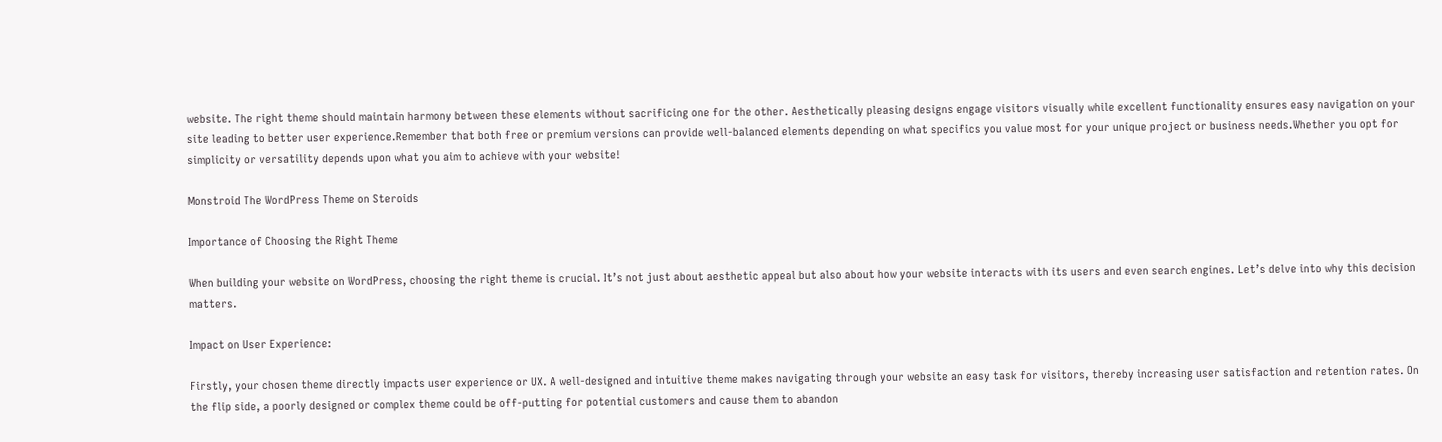website. The right theme should maintain harmony between these elements without sacrificing one for the other. Aesthetically pleasing designs engage visitors visually while excellent functionality ensures easy navigation on your site leading to better user experience.Remember that both free or premium versions can provide well-balanced elements depending on what specifics you value most for your unique project or business needs.Whether you opt for simplicity or versatility depends upon what you aim to achieve with your website!

Monstroid The WordPress Theme on Steroids

Importance of Choosing the Right Theme

When building your website on WordPress, choosing the right theme is crucial. It’s not just about aesthetic appeal but also about how your website interacts with its users and even search engines. Let’s delve into why this decision matters.

Impact on User Experience:

Firstly, your chosen theme directly impacts user experience or UX. A well-designed and intuitive theme makes navigating through your website an easy task for visitors, thereby increasing user satisfaction and retention rates. On the flip side, a poorly designed or complex theme could be off-putting for potential customers and cause them to abandon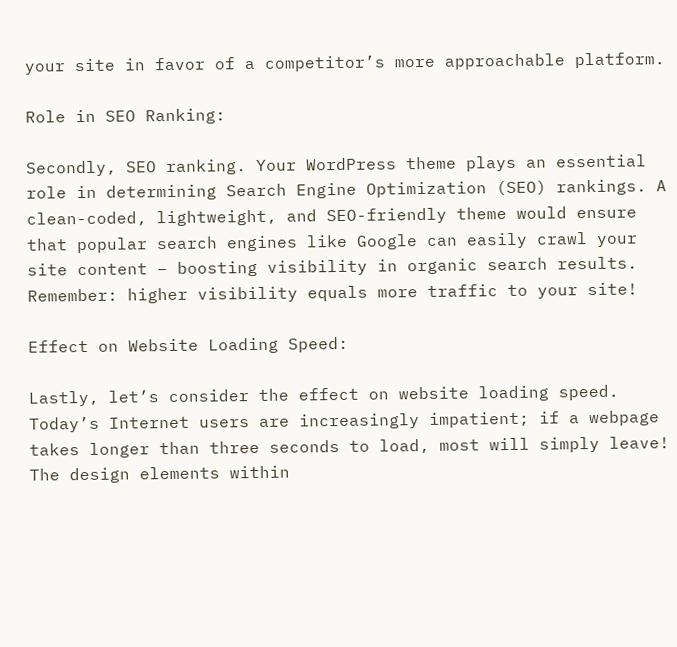your site in favor of a competitor’s more approachable platform.

Role in SEO Ranking:

Secondly, SEO ranking. Your WordPress theme plays an essential role in determining Search Engine Optimization (SEO) rankings. A clean-coded, lightweight, and SEO-friendly theme would ensure that popular search engines like Google can easily crawl your site content – boosting visibility in organic search results. Remember: higher visibility equals more traffic to your site!

Effect on Website Loading Speed:

Lastly, let’s consider the effect on website loading speed. Today’s Internet users are increasingly impatient; if a webpage takes longer than three seconds to load, most will simply leave! The design elements within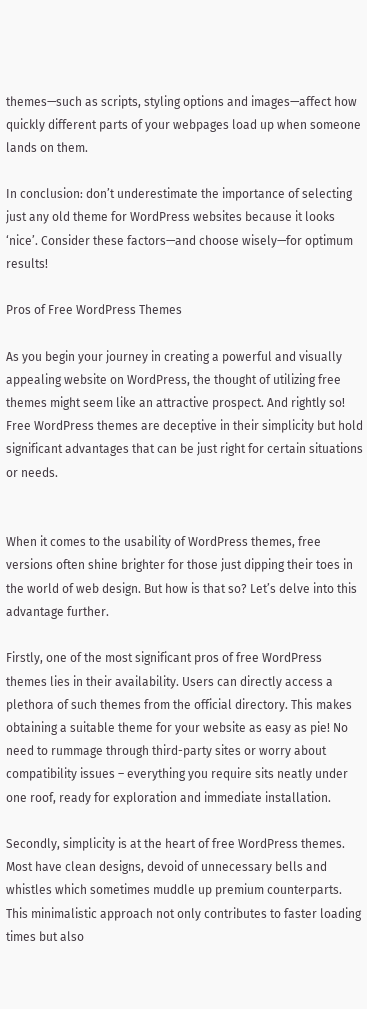themes—such as scripts, styling options and images—affect how quickly different parts of your webpages load up when someone lands on them.

In conclusion: don’t underestimate the importance of selecting just any old theme for WordPress websites because it looks ‘nice’. Consider these factors—and choose wisely—for optimum results!

Pros of Free WordPress Themes

As you begin your journey in creating a powerful and visually appealing website on WordPress, the thought of utilizing free themes might seem like an attractive prospect. And rightly so! Free WordPress themes are deceptive in their simplicity but hold significant advantages that can be just right for certain situations or needs.


When it comes to the usability of WordPress themes, free versions often shine brighter for those just dipping their toes in the world of web design. But how is that so? Let’s delve into this advantage further.

Firstly, one of the most significant pros of free WordPress themes lies in their availability. Users can directly access a plethora of such themes from the official directory. This makes obtaining a suitable theme for your website as easy as pie! No need to rummage through third-party sites or worry about compatibility issues – everything you require sits neatly under one roof, ready for exploration and immediate installation.

Secondly, simplicity is at the heart of free WordPress themes. Most have clean designs, devoid of unnecessary bells and whistles which sometimes muddle up premium counterparts. This minimalistic approach not only contributes to faster loading times but also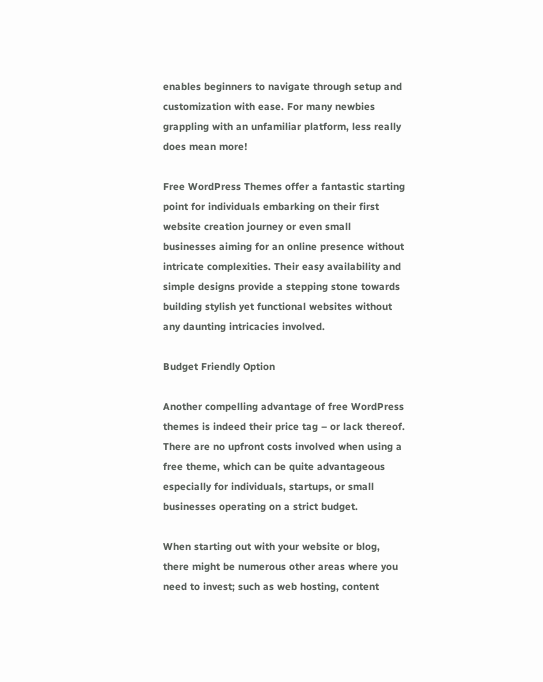enables beginners to navigate through setup and customization with ease. For many newbies grappling with an unfamiliar platform, less really does mean more!

Free WordPress Themes offer a fantastic starting point for individuals embarking on their first website creation journey or even small businesses aiming for an online presence without intricate complexities. Their easy availability and simple designs provide a stepping stone towards building stylish yet functional websites without any daunting intricacies involved.

Budget Friendly Option

Another compelling advantage of free WordPress themes is indeed their price tag – or lack thereof. There are no upfront costs involved when using a free theme, which can be quite advantageous especially for individuals, startups, or small businesses operating on a strict budget.

When starting out with your website or blog, there might be numerous other areas where you need to invest; such as web hosting, content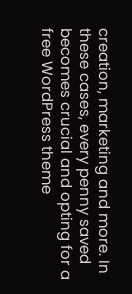creation, marketing and more. In these cases, every penny saved becomes crucial and opting for a free WordPress theme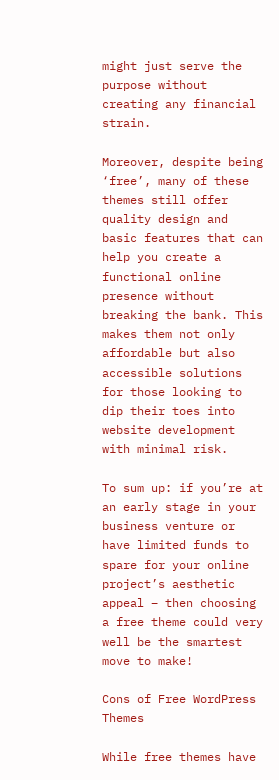might just serve the purpose without creating any financial strain.

Moreover, despite being ‘free’, many of these themes still offer quality design and basic features that can help you create a functional online presence without breaking the bank. This makes them not only affordable but also accessible solutions for those looking to dip their toes into website development with minimal risk.

To sum up: if you’re at an early stage in your business venture or have limited funds to spare for your online project’s aesthetic appeal – then choosing a free theme could very well be the smartest move to make!

Cons of Free WordPress Themes

While free themes have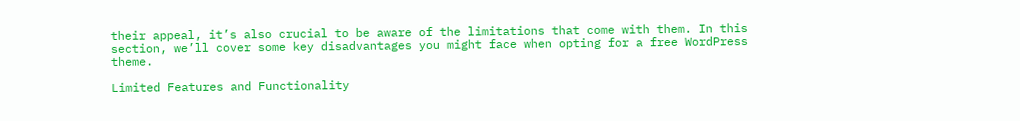their appeal, it’s also crucial to be aware of the limitations that come with them. In this section, we’ll cover some key disadvantages you might face when opting for a free WordPress theme.

Limited Features and Functionality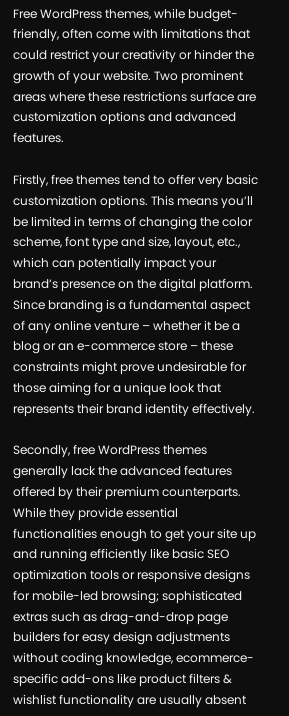Free WordPress themes, while budget-friendly, often come with limitations that could restrict your creativity or hinder the growth of your website. Two prominent areas where these restrictions surface are customization options and advanced features.

Firstly, free themes tend to offer very basic customization options. This means you’ll be limited in terms of changing the color scheme, font type and size, layout, etc., which can potentially impact your brand’s presence on the digital platform. Since branding is a fundamental aspect of any online venture – whether it be a blog or an e-commerce store – these constraints might prove undesirable for those aiming for a unique look that represents their brand identity effectively.

Secondly, free WordPress themes generally lack the advanced features offered by their premium counterparts. While they provide essential functionalities enough to get your site up and running efficiently like basic SEO optimization tools or responsive designs for mobile-led browsing; sophisticated extras such as drag-and-drop page builders for easy design adjustments without coding knowledge, ecommerce-specific add-ons like product filters & wishlist functionality are usually absent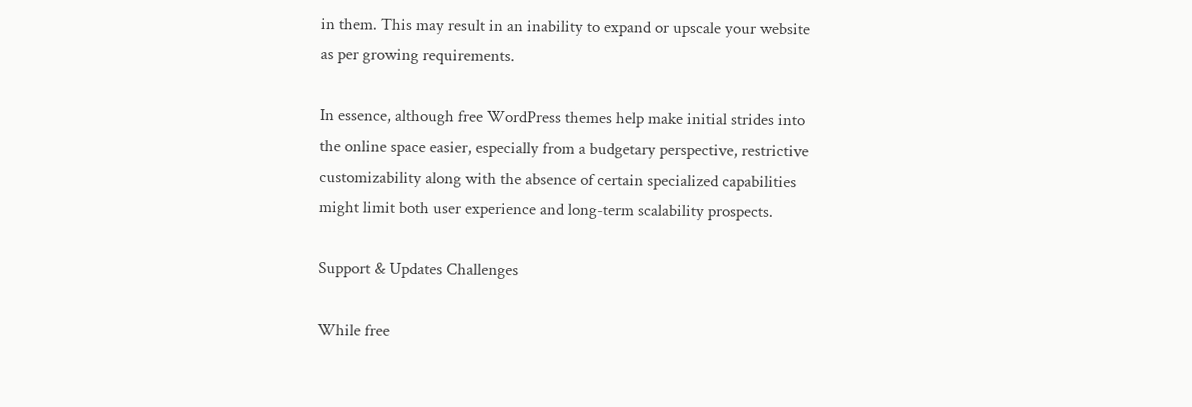in them. This may result in an inability to expand or upscale your website as per growing requirements.

In essence, although free WordPress themes help make initial strides into the online space easier, especially from a budgetary perspective, restrictive customizability along with the absence of certain specialized capabilities might limit both user experience and long-term scalability prospects.

Support & Updates Challenges

While free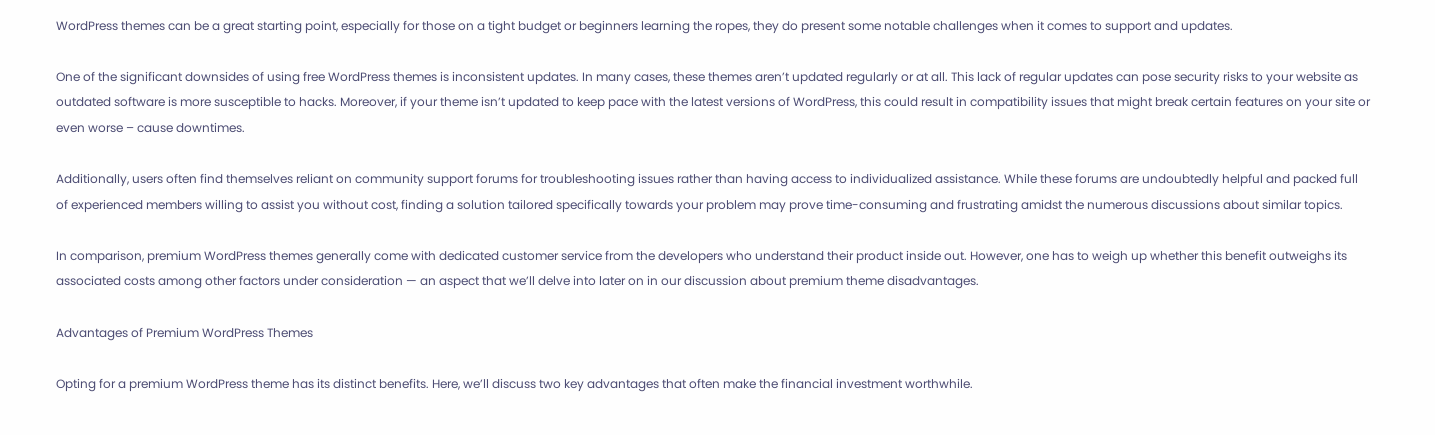WordPress themes can be a great starting point, especially for those on a tight budget or beginners learning the ropes, they do present some notable challenges when it comes to support and updates.

One of the significant downsides of using free WordPress themes is inconsistent updates. In many cases, these themes aren’t updated regularly or at all. This lack of regular updates can pose security risks to your website as outdated software is more susceptible to hacks. Moreover, if your theme isn’t updated to keep pace with the latest versions of WordPress, this could result in compatibility issues that might break certain features on your site or even worse – cause downtimes.

Additionally, users often find themselves reliant on community support forums for troubleshooting issues rather than having access to individualized assistance. While these forums are undoubtedly helpful and packed full of experienced members willing to assist you without cost, finding a solution tailored specifically towards your problem may prove time-consuming and frustrating amidst the numerous discussions about similar topics.

In comparison, premium WordPress themes generally come with dedicated customer service from the developers who understand their product inside out. However, one has to weigh up whether this benefit outweighs its associated costs among other factors under consideration — an aspect that we’ll delve into later on in our discussion about premium theme disadvantages.

Advantages of Premium WordPress Themes

Opting for a premium WordPress theme has its distinct benefits. Here, we’ll discuss two key advantages that often make the financial investment worthwhile.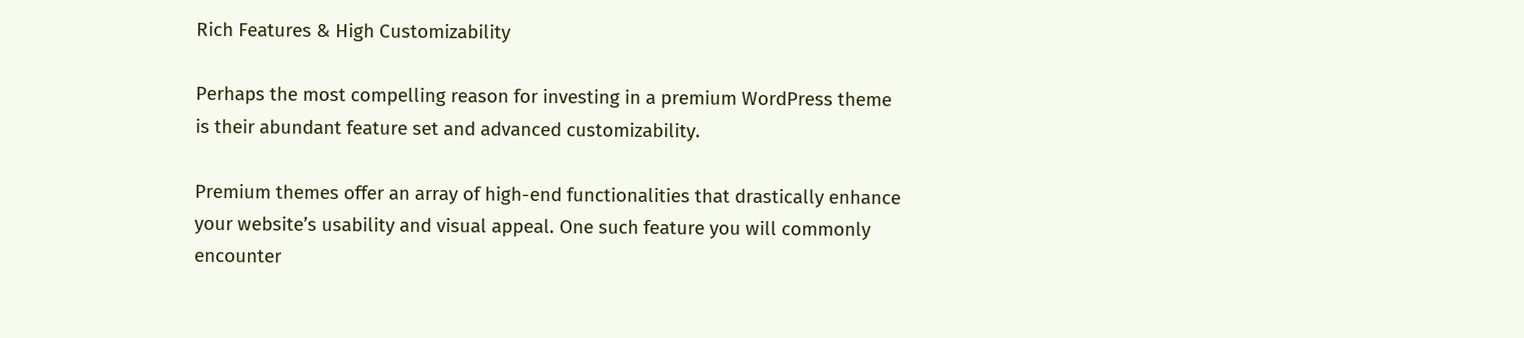Rich Features & High Customizability

Perhaps the most compelling reason for investing in a premium WordPress theme is their abundant feature set and advanced customizability.

Premium themes offer an array of high-end functionalities that drastically enhance your website’s usability and visual appeal. One such feature you will commonly encounter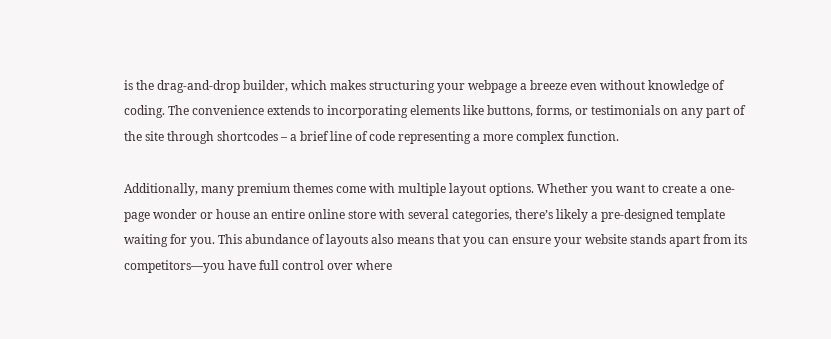is the drag-and-drop builder, which makes structuring your webpage a breeze even without knowledge of coding. The convenience extends to incorporating elements like buttons, forms, or testimonials on any part of the site through shortcodes – a brief line of code representing a more complex function.

Additionally, many premium themes come with multiple layout options. Whether you want to create a one-page wonder or house an entire online store with several categories, there’s likely a pre-designed template waiting for you. This abundance of layouts also means that you can ensure your website stands apart from its competitors—you have full control over where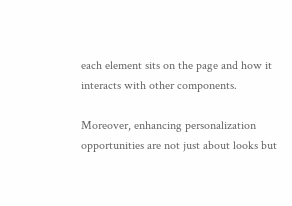each element sits on the page and how it interacts with other components.

Moreover, enhancing personalization opportunities are not just about looks but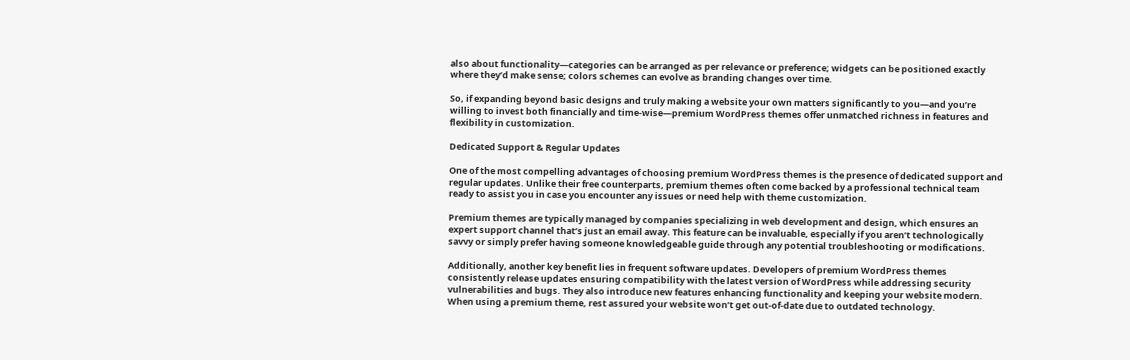also about functionality—categories can be arranged as per relevance or preference; widgets can be positioned exactly where they’d make sense; colors schemes can evolve as branding changes over time.

So, if expanding beyond basic designs and truly making a website your own matters significantly to you—and you’re willing to invest both financially and time-wise—premium WordPress themes offer unmatched richness in features and flexibility in customization.

Dedicated Support & Regular Updates

One of the most compelling advantages of choosing premium WordPress themes is the presence of dedicated support and regular updates. Unlike their free counterparts, premium themes often come backed by a professional technical team ready to assist you in case you encounter any issues or need help with theme customization.

Premium themes are typically managed by companies specializing in web development and design, which ensures an expert support channel that’s just an email away. This feature can be invaluable, especially if you aren’t technologically savvy or simply prefer having someone knowledgeable guide through any potential troubleshooting or modifications.

Additionally, another key benefit lies in frequent software updates. Developers of premium WordPress themes consistently release updates ensuring compatibility with the latest version of WordPress while addressing security vulnerabilities and bugs. They also introduce new features enhancing functionality and keeping your website modern. When using a premium theme, rest assured your website won’t get out-of-date due to outdated technology.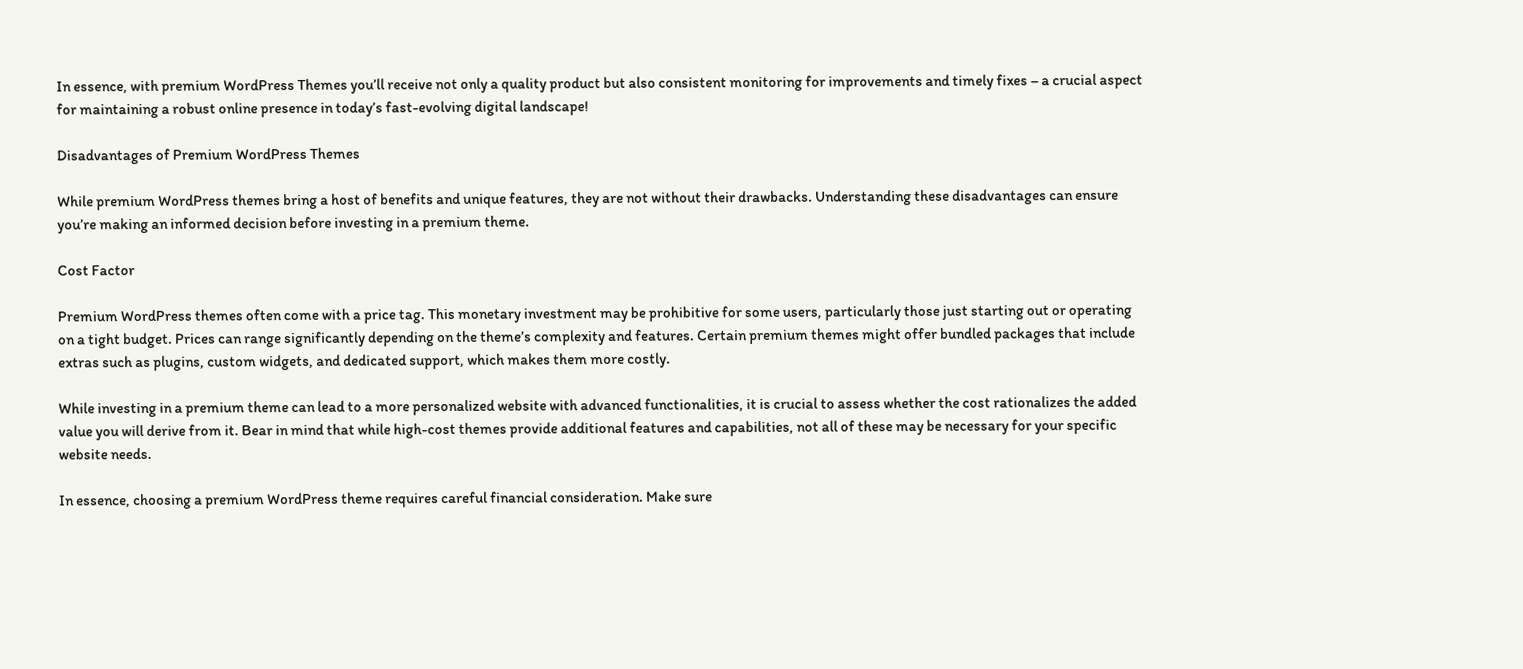In essence, with premium WordPress Themes you’ll receive not only a quality product but also consistent monitoring for improvements and timely fixes – a crucial aspect for maintaining a robust online presence in today’s fast-evolving digital landscape!

Disadvantages of Premium WordPress Themes

While premium WordPress themes bring a host of benefits and unique features, they are not without their drawbacks. Understanding these disadvantages can ensure you’re making an informed decision before investing in a premium theme.

Cost Factor

Premium WordPress themes often come with a price tag. This monetary investment may be prohibitive for some users, particularly those just starting out or operating on a tight budget. Prices can range significantly depending on the theme’s complexity and features. Certain premium themes might offer bundled packages that include extras such as plugins, custom widgets, and dedicated support, which makes them more costly.

While investing in a premium theme can lead to a more personalized website with advanced functionalities, it is crucial to assess whether the cost rationalizes the added value you will derive from it. Bear in mind that while high-cost themes provide additional features and capabilities, not all of these may be necessary for your specific website needs.

In essence, choosing a premium WordPress theme requires careful financial consideration. Make sure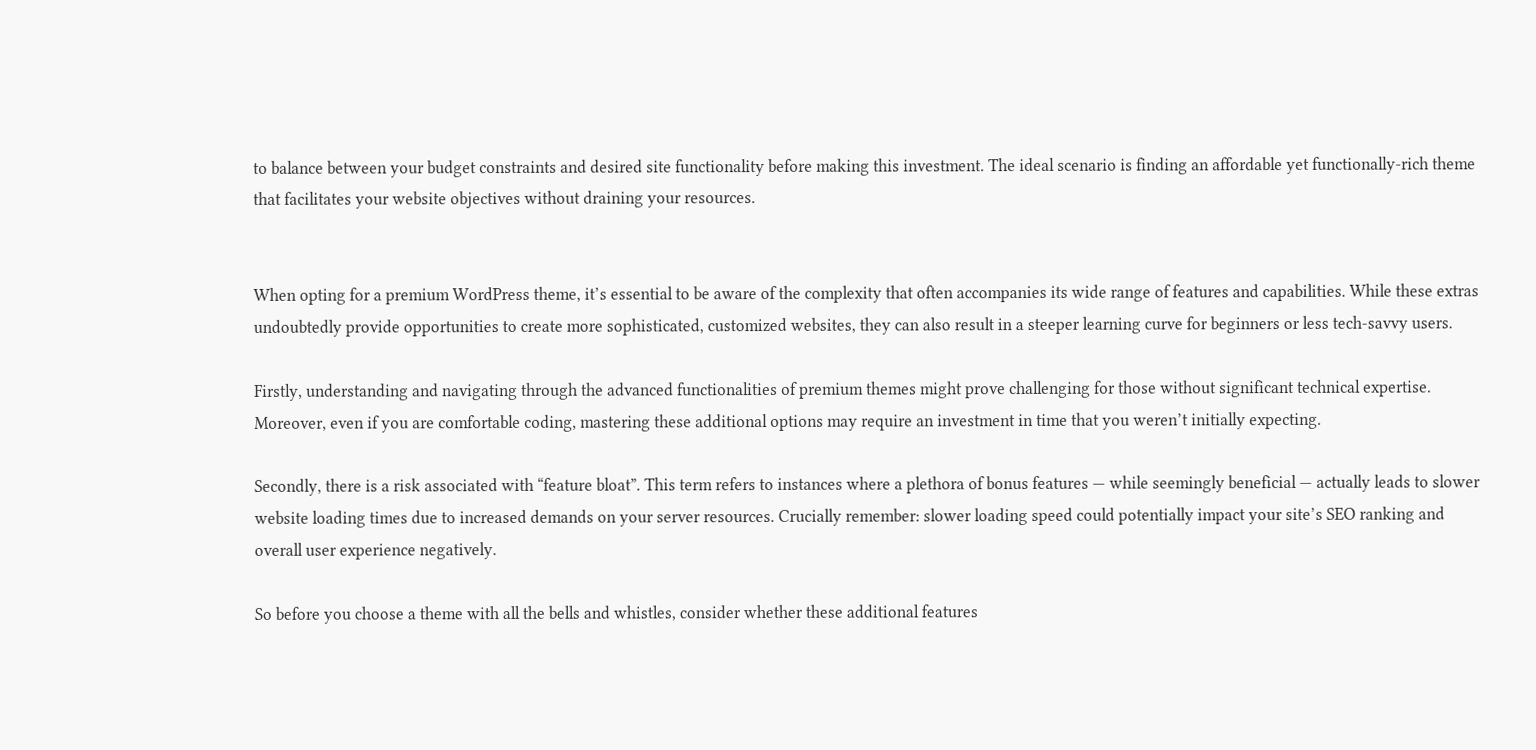to balance between your budget constraints and desired site functionality before making this investment. The ideal scenario is finding an affordable yet functionally-rich theme that facilitates your website objectives without draining your resources.


When opting for a premium WordPress theme, it’s essential to be aware of the complexity that often accompanies its wide range of features and capabilities. While these extras undoubtedly provide opportunities to create more sophisticated, customized websites, they can also result in a steeper learning curve for beginners or less tech-savvy users.

Firstly, understanding and navigating through the advanced functionalities of premium themes might prove challenging for those without significant technical expertise. Moreover, even if you are comfortable coding, mastering these additional options may require an investment in time that you weren’t initially expecting.

Secondly, there is a risk associated with “feature bloat”. This term refers to instances where a plethora of bonus features — while seemingly beneficial — actually leads to slower website loading times due to increased demands on your server resources. Crucially remember: slower loading speed could potentially impact your site’s SEO ranking and overall user experience negatively.

So before you choose a theme with all the bells and whistles, consider whether these additional features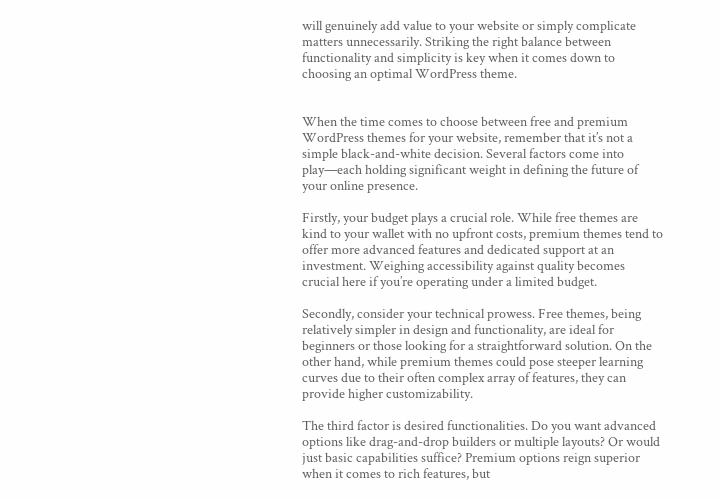will genuinely add value to your website or simply complicate matters unnecessarily. Striking the right balance between functionality and simplicity is key when it comes down to choosing an optimal WordPress theme.


When the time comes to choose between free and premium WordPress themes for your website, remember that it’s not a simple black-and-white decision. Several factors come into play—each holding significant weight in defining the future of your online presence.

Firstly, your budget plays a crucial role. While free themes are kind to your wallet with no upfront costs, premium themes tend to offer more advanced features and dedicated support at an investment. Weighing accessibility against quality becomes crucial here if you’re operating under a limited budget.

Secondly, consider your technical prowess. Free themes, being relatively simpler in design and functionality, are ideal for beginners or those looking for a straightforward solution. On the other hand, while premium themes could pose steeper learning curves due to their often complex array of features, they can provide higher customizability.

The third factor is desired functionalities. Do you want advanced options like drag-and-drop builders or multiple layouts? Or would just basic capabilities suffice? Premium options reign superior when it comes to rich features, but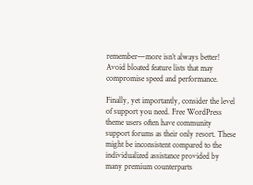remember—more isn’t always better! Avoid bloated feature lists that may compromise speed and performance.

Finally, yet importantly, consider the level of support you need. Free WordPress theme users often have community support forums as their only resort. These might be inconsistent compared to the individualized assistance provided by many premium counterparts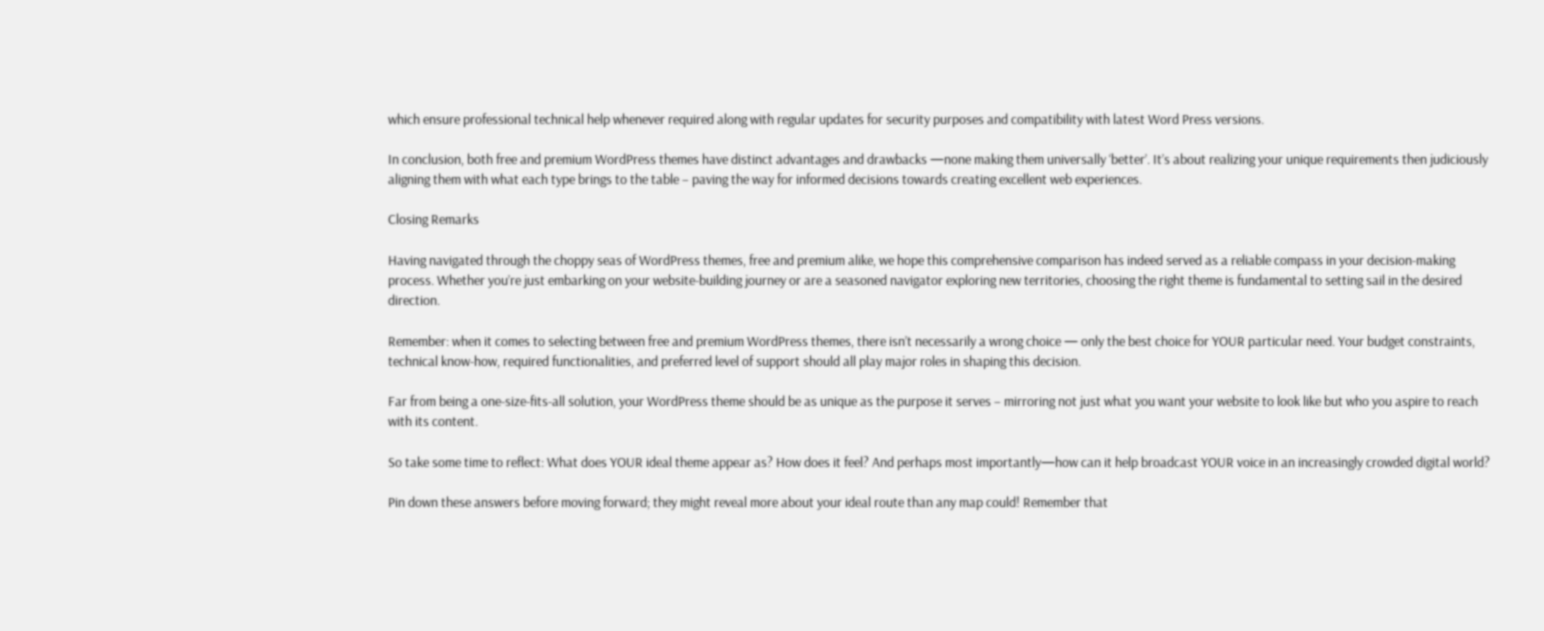which ensure professional technical help whenever required along with regular updates for security purposes and compatibility with latest Word Press versions.

In conclusion, both free and premium WordPress themes have distinct advantages and drawbacks —none making them universally ‘better’. It’s about realizing your unique requirements then judiciously aligning them with what each type brings to the table – paving the way for informed decisions towards creating excellent web experiences.

Closing Remarks

Having navigated through the choppy seas of WordPress themes, free and premium alike, we hope this comprehensive comparison has indeed served as a reliable compass in your decision-making process. Whether you’re just embarking on your website-building journey or are a seasoned navigator exploring new territories, choosing the right theme is fundamental to setting sail in the desired direction.

Remember: when it comes to selecting between free and premium WordPress themes, there isn’t necessarily a wrong choice — only the best choice for YOUR particular need. Your budget constraints, technical know-how, required functionalities, and preferred level of support should all play major roles in shaping this decision.

Far from being a one-size-fits-all solution, your WordPress theme should be as unique as the purpose it serves – mirroring not just what you want your website to look like but who you aspire to reach with its content.

So take some time to reflect: What does YOUR ideal theme appear as? How does it feel? And perhaps most importantly—how can it help broadcast YOUR voice in an increasingly crowded digital world?

Pin down these answers before moving forward; they might reveal more about your ideal route than any map could! Remember that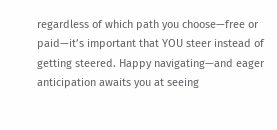regardless of which path you choose—free or paid—it’s important that YOU steer instead of getting steered. Happy navigating—and eager anticipation awaits you at seeing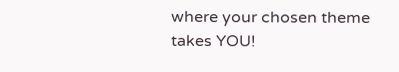where your chosen theme takes YOU!